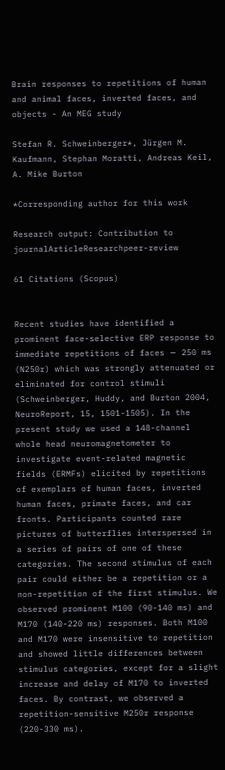Brain responses to repetitions of human and animal faces, inverted faces, and objects - An MEG study

Stefan R. Schweinberger*, Jürgen M. Kaufmann, Stephan Moratti, Andreas Keil, A. Mike Burton

*Corresponding author for this work

Research output: Contribution to journalArticleResearchpeer-review

61 Citations (Scopus)


Recent studies have identified a prominent face-selective ERP response to immediate repetitions of faces ∼ 250 ms (N250r) which was strongly attenuated or eliminated for control stimuli (Schweinberger, Huddy, and Burton 2004, NeuroReport, 15, 1501-1505). In the present study we used a 148-channel whole head neuromagnetometer to investigate event-related magnetic fields (ERMFs) elicited by repetitions of exemplars of human faces, inverted human faces, primate faces, and car fronts. Participants counted rare pictures of butterflies interspersed in a series of pairs of one of these categories. The second stimulus of each pair could either be a repetition or a non-repetition of the first stimulus. We observed prominent M100 (90-140 ms) and M170 (140-220 ms) responses. Both M100 and M170 were insensitive to repetition and showed little differences between stimulus categories, except for a slight increase and delay of M170 to inverted faces. By contrast, we observed a repetition-sensitive M250r response (220-330 ms).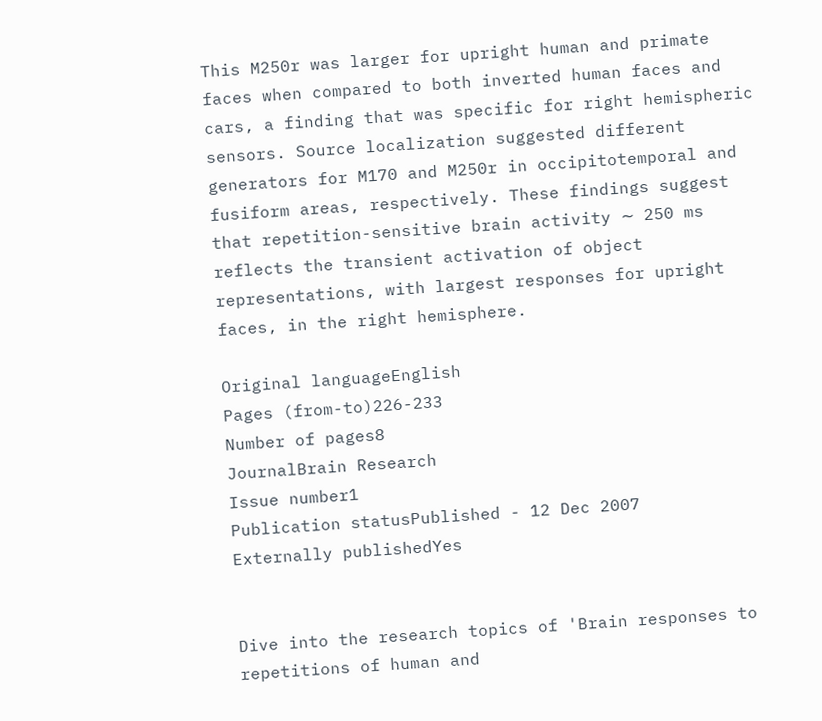This M250r was larger for upright human and primate faces when compared to both inverted human faces and cars, a finding that was specific for right hemispheric sensors. Source localization suggested different generators for M170 and M250r in occipitotemporal and fusiform areas, respectively. These findings suggest that repetition-sensitive brain activity ∼ 250 ms reflects the transient activation of object representations, with largest responses for upright faces, in the right hemisphere.

Original languageEnglish
Pages (from-to)226-233
Number of pages8
JournalBrain Research
Issue number1
Publication statusPublished - 12 Dec 2007
Externally publishedYes


Dive into the research topics of 'Brain responses to repetitions of human and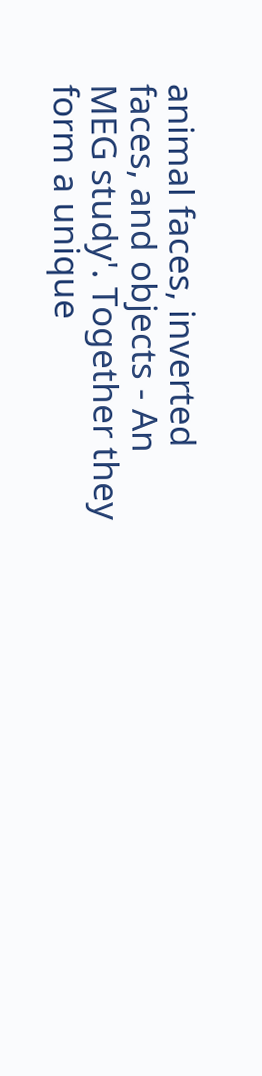animal faces, inverted faces, and objects - An MEG study'. Together they form a unique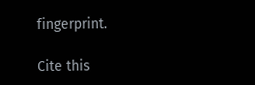fingerprint.

Cite this